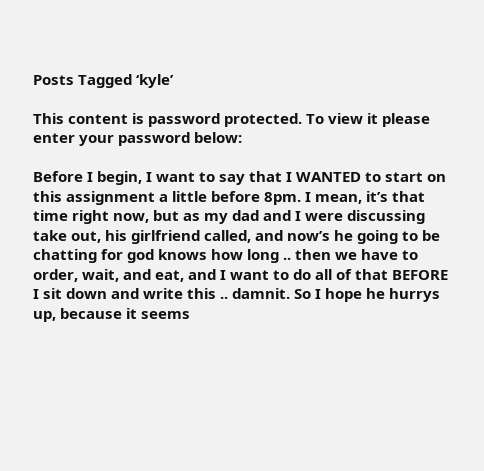Posts Tagged ‘kyle’

This content is password protected. To view it please enter your password below:

Before I begin, I want to say that I WANTED to start on this assignment a little before 8pm. I mean, it’s that time right now, but as my dad and I were discussing take out, his girlfriend called, and now’s he going to be chatting for god knows how long .. then we have to order, wait, and eat, and I want to do all of that BEFORE I sit down and write this .. damnit. So I hope he hurrys up, because it seems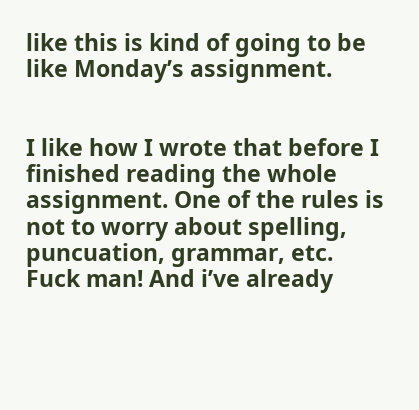like this is kind of going to be like Monday’s assignment.


I like how I wrote that before I finished reading the whole assignment. One of the rules is not to worry about spelling, puncuation, grammar, etc. Fuck man! And i’ve already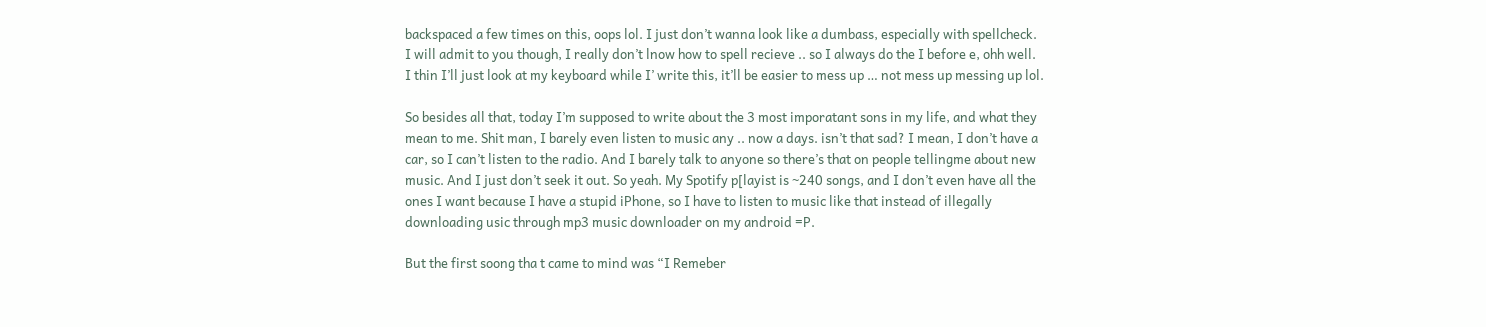backspaced a few times on this, oops lol. I just don’t wanna look like a dumbass, especially with spellcheck. I will admit to you though, I really don’t lnow how to spell recieve .. so I always do the I before e, ohh well. I thin I’ll just look at my keyboard while I’ write this, it’ll be easier to mess up … not mess up messing up lol.

So besides all that, today I’m supposed to write about the 3 most imporatant sons in my life, and what they mean to me. Shit man, I barely even listen to music any .. now a days. isn’t that sad? I mean, I don’t have a car, so I can’t listen to the radio. And I barely talk to anyone so there’s that on people tellingme about new music. And I just don’t seek it out. So yeah. My Spotify p[layist is ~240 songs, and I don’t even have all the ones I want because I have a stupid iPhone, so I have to listen to music like that instead of illegally downloading usic through mp3 music downloader on my android =P.

But the first soong tha t came to mind was “I Remeber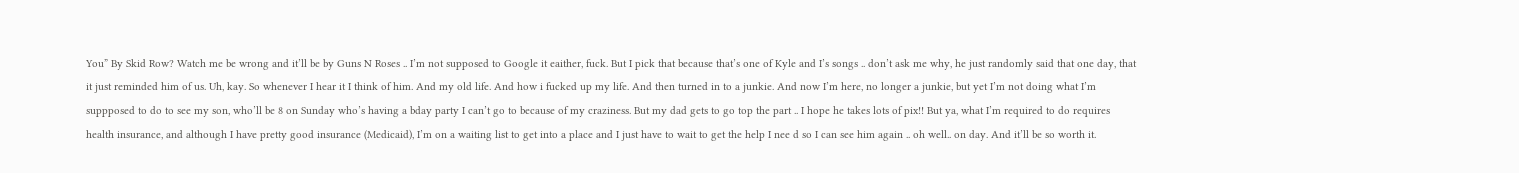You” By Skid Row? Watch me be wrong and it’ll be by Guns N Roses .. I’m not supposed to Google it eaither, fuck. But I pick that because that’s one of Kyle and I’s songs .. don’t ask me why, he just randomly said that one day, that it just reminded him of us. Uh, kay. So whenever I hear it I think of him. And my old life. And how i fucked up my life. And then turned in to a junkie. And now I’m here, no longer a junkie, but yet I’m not doing what I’m suppposed to do to see my son, who’ll be 8 on Sunday who’s having a bday party I can’t go to because of my craziness. But my dad gets to go top the part .. I hope he takes lots of pix!! But ya, what I’m required to do requires health insurance, and although I have pretty good insurance (Medicaid), I’m on a waiting list to get into a place and I just have to wait to get the help I nee d so I can see him again .. oh well.. on day. And it’ll be so worth it.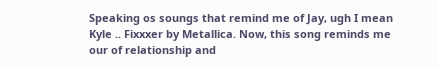Speaking os soungs that remind me of Jay, ugh I mean Kyle .. Fixxxer by Metallica. Now, this song reminds me our of relationship and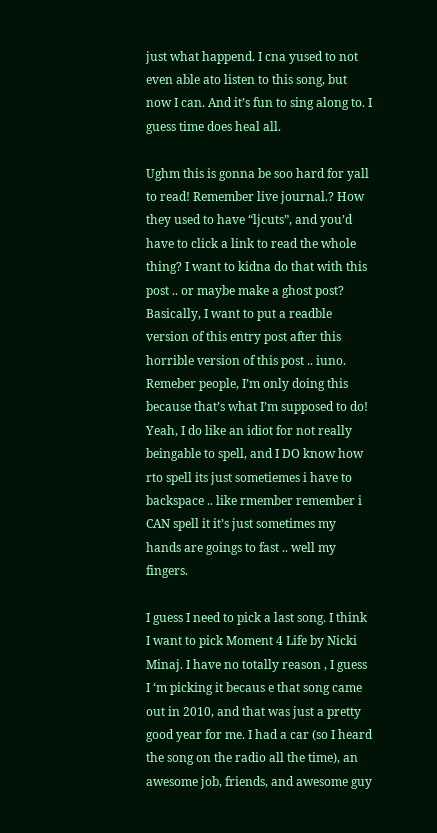just what happend. I cna yused to not even able ato listen to this song, but now I can. And it’s fun to sing along to. I guess time does heal all.

Ughm this is gonna be soo hard for yall to read! Remember live journal.? How they used to have “ljcuts”, and you’d have to click a link to read the whole thing? I want to kidna do that with this post .. or maybe make a ghost post? Basically, I want to put a readble version of this entry post after this horrible version of this post .. iuno. Remeber people, I’m only doing this because that’s what I’m supposed to do! Yeah, I do like an idiot for not really beingable to spell, and I DO know how rto spell its just sometiemes i have to backspace .. like rmember remember i CAN spell it it’s just sometimes my hands are goings to fast .. well my fingers.

I guess I need to pick a last song. I think I want to pick Moment 4 Life by Nicki Minaj. I have no totally reason , I guess I ‘m picking it becaus e that song came out in 2010, and that was just a pretty good year for me. I had a car (so I heard the song on the radio all the time), an awesome job, friends, and awesome guy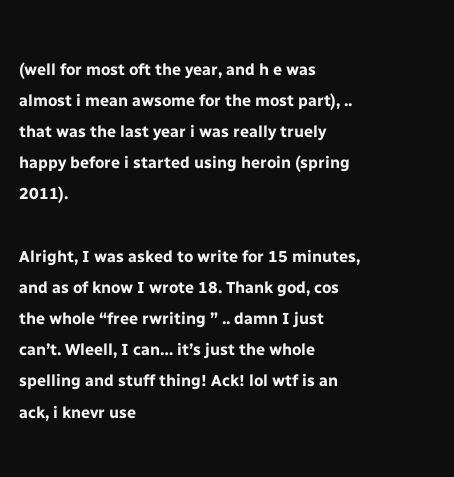(well for most oft the year, and h e was almost i mean awsome for the most part), .. that was the last year i was really truely happy before i started using heroin (spring 2011).

Alright, I was asked to write for 15 minutes, and as of know I wrote 18. Thank god, cos the whole “free rwriting ” .. damn I just can’t. Wleell, I can… it’s just the whole spelling and stuff thing! Ack! lol wtf is an ack, i knevr use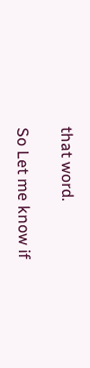that word.

So Let me know if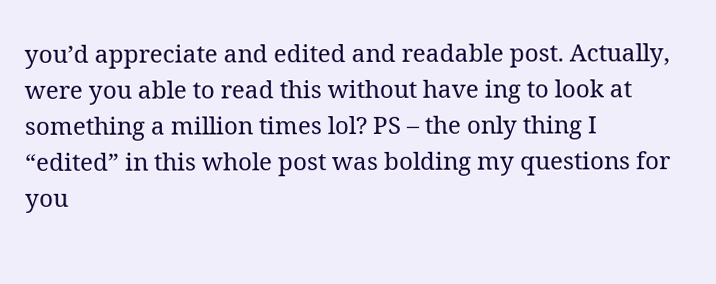you’d appreciate and edited and readable post. Actually, were you able to read this without have ing to look at something a million times lol? PS – the only thing I “edited” in this whole post was bolding my questions for you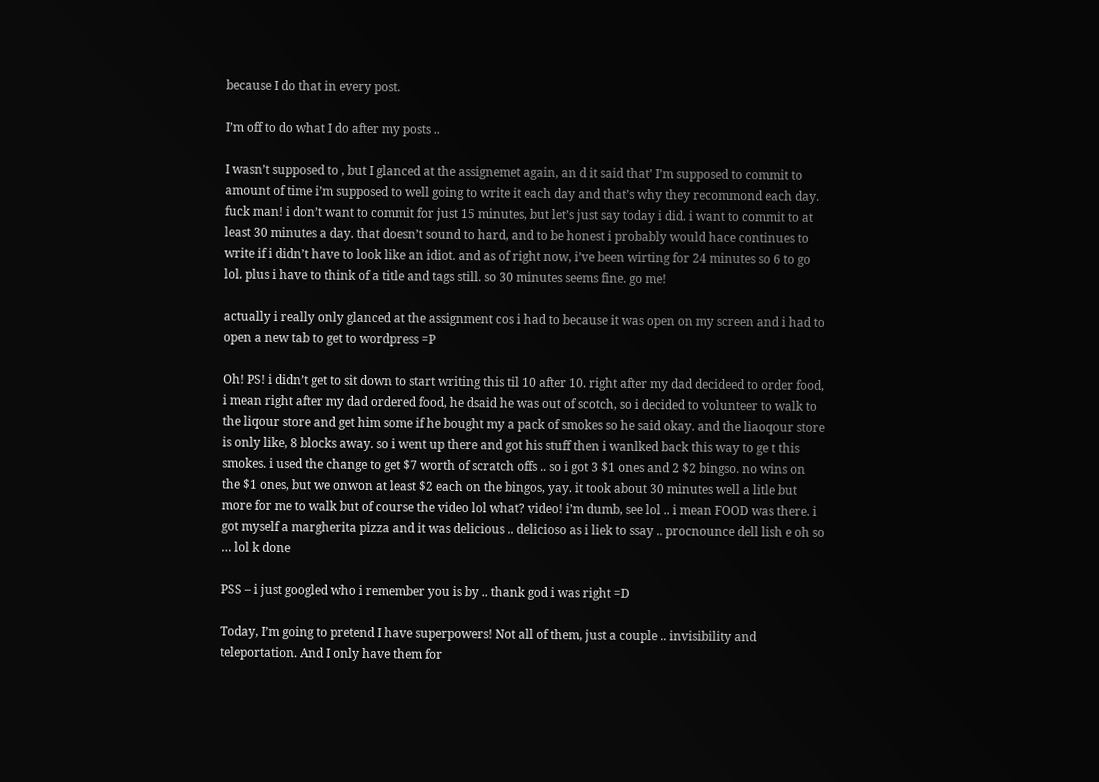because I do that in every post.

I’m off to do what I do after my posts ..

I wasn’t supposed to , but I glanced at the assignemet again, an d it said that’ I’m supposed to commit to amount of time i’m supposed to well going to write it each day and that’s why they recommond each day. fuck man! i don’t want to commit for just 15 minutes, but let’s just say today i did. i want to commit to at least 30 minutes a day. that doesn’t sound to hard, and to be honest i probably would hace continues to write if i didn’t have to look like an idiot. and as of right now, i’ve been wirting for 24 minutes so 6 to go lol. plus i have to think of a title and tags still. so 30 minutes seems fine. go me!

actually i really only glanced at the assignment cos i had to because it was open on my screen and i had to open a new tab to get to wordpress =P

Oh! PS! i didn’t get to sit down to start writing this til 10 after 10. right after my dad decideed to order food, i mean right after my dad ordered food, he dsaid he was out of scotch, so i decided to volunteer to walk to the liqour store and get him some if he bought my a pack of smokes so he said okay. and the liaoqour store is only like, 8 blocks away. so i went up there and got his stuff then i wanlked back this way to ge t this smokes. i used the change to get $7 worth of scratch offs .. so i got 3 $1 ones and 2 $2 bingso. no wins on the $1 ones, but we onwon at least $2 each on the bingos, yay. it took about 30 minutes well a litle but more for me to walk but of course the video lol what? video! i’m dumb, see lol .. i mean FOOD was there. i got myself a margherita pizza and it was delicious .. delicioso as i liek to ssay .. procnounce dell lish e oh so … lol k done

PSS – i just googled who i remember you is by .. thank god i was right =D

Today, I’m going to pretend I have superpowers! Not all of them, just a couple .. invisibility and teleportation. And I only have them for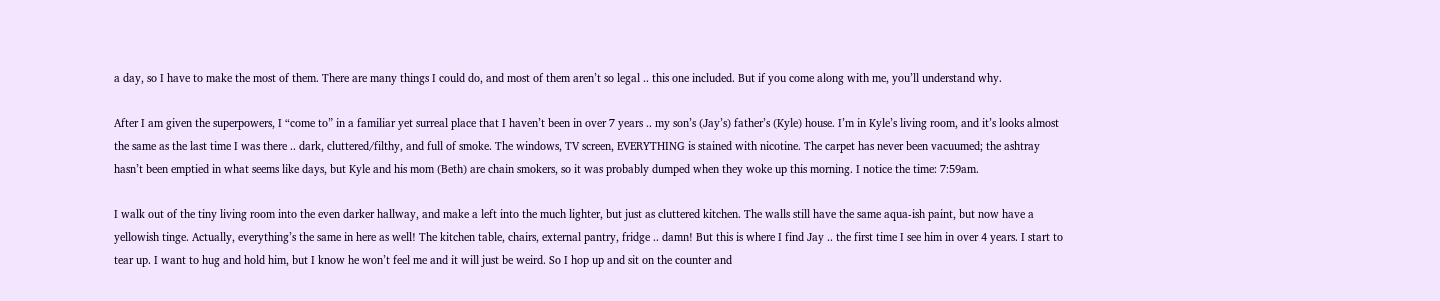a day, so I have to make the most of them. There are many things I could do, and most of them aren’t so legal .. this one included. But if you come along with me, you’ll understand why.

After I am given the superpowers, I “come to” in a familiar yet surreal place that I haven’t been in over 7 years .. my son’s (Jay’s) father’s (Kyle) house. I’m in Kyle’s living room, and it’s looks almost the same as the last time I was there .. dark, cluttered/filthy, and full of smoke. The windows, TV screen, EVERYTHING is stained with nicotine. The carpet has never been vacuumed; the ashtray hasn’t been emptied in what seems like days, but Kyle and his mom (Beth) are chain smokers, so it was probably dumped when they woke up this morning. I notice the time: 7:59am.

I walk out of the tiny living room into the even darker hallway, and make a left into the much lighter, but just as cluttered kitchen. The walls still have the same aqua-ish paint, but now have a yellowish tinge. Actually, everything’s the same in here as well! The kitchen table, chairs, external pantry, fridge .. damn! But this is where I find Jay .. the first time I see him in over 4 years. I start to tear up. I want to hug and hold him, but I know he won’t feel me and it will just be weird. So I hop up and sit on the counter and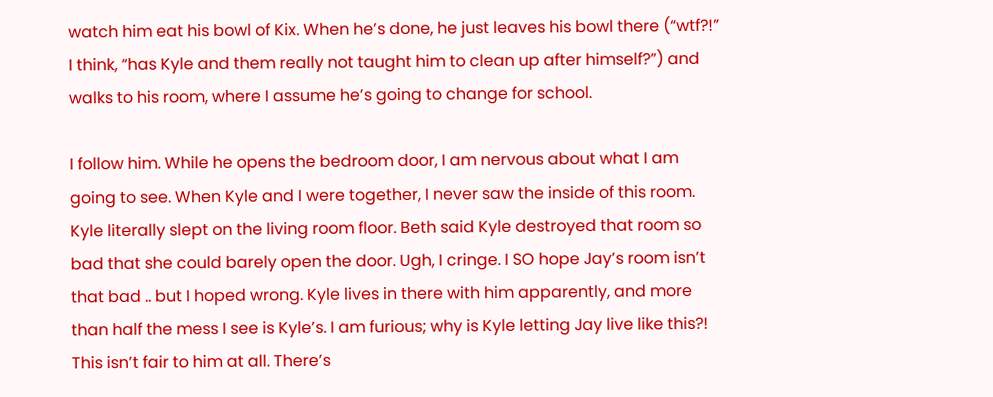watch him eat his bowl of Kix. When he’s done, he just leaves his bowl there (“wtf?!” I think, “has Kyle and them really not taught him to clean up after himself?”) and walks to his room, where I assume he’s going to change for school.

I follow him. While he opens the bedroom door, I am nervous about what I am going to see. When Kyle and I were together, I never saw the inside of this room. Kyle literally slept on the living room floor. Beth said Kyle destroyed that room so bad that she could barely open the door. Ugh, I cringe. I SO hope Jay’s room isn’t that bad .. but I hoped wrong. Kyle lives in there with him apparently, and more than half the mess I see is Kyle’s. I am furious; why is Kyle letting Jay live like this?! This isn’t fair to him at all. There’s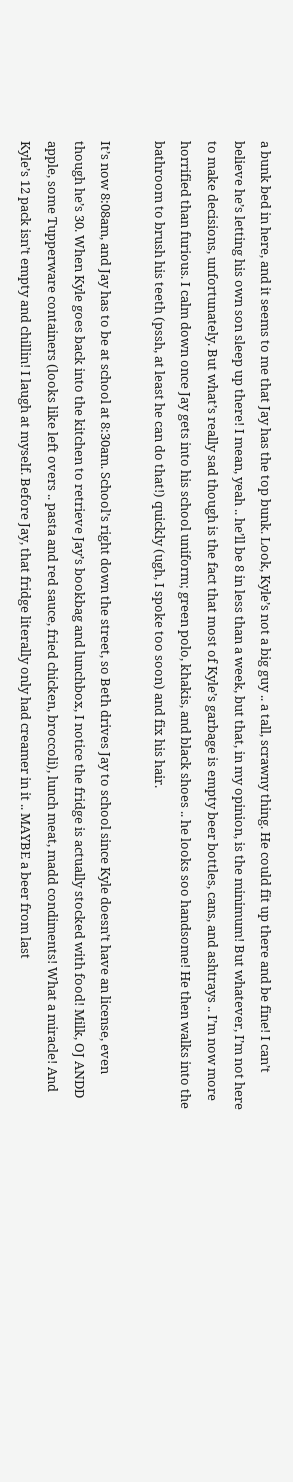a bunk bed in here, and it seems to me that Jay has the top bunk. Look, Kyle’s not a big guy .. a tall, scrawny thing. He could fit up there and be fine! I can’t believe he’s letting his own son sleep up there! I mean, yeah .. he’ll be 8 in less than a week, but that, in my opinion, is the minimum! But whatever, I’m not here to make decisions, unfortunately. But what’s really sad though is the fact that most of Kyle’s garbage is empty beer bottles, cans, and ashtrays .. I’m now more horrified than furious. I calm down once Jay gets into his school uniform; green polo, khakis, and black shoes .. he looks soo handsome! He then walks into the bathroom to brush his teeth (pssh, at least he can do that!) quickly (ugh, I spoke too soon) and fix his hair.

It’s now 8:08am, and Jay has to be at school at 8:30am. School’s right down the street, so Beth drives Jay to school since Kyle doesn’t have an license, even though he’s 30. When Kyle goes back into the kitchen to retrieve Jay’s bookbag and lunchbox, I notice the fridge is actually stocked with food! Milk, OJ ANDD apple, some Tupperware containers (looks like left overs .. pasta and red sauce, fried chicken, broccoli), lunch meat, madd condiments! What a miracle! And Kyle’s 12 pack isn’t empty and chillin! I laugh at myself. Before Jay, that fridge literally only had creamer in it .. MAYBE a beer from last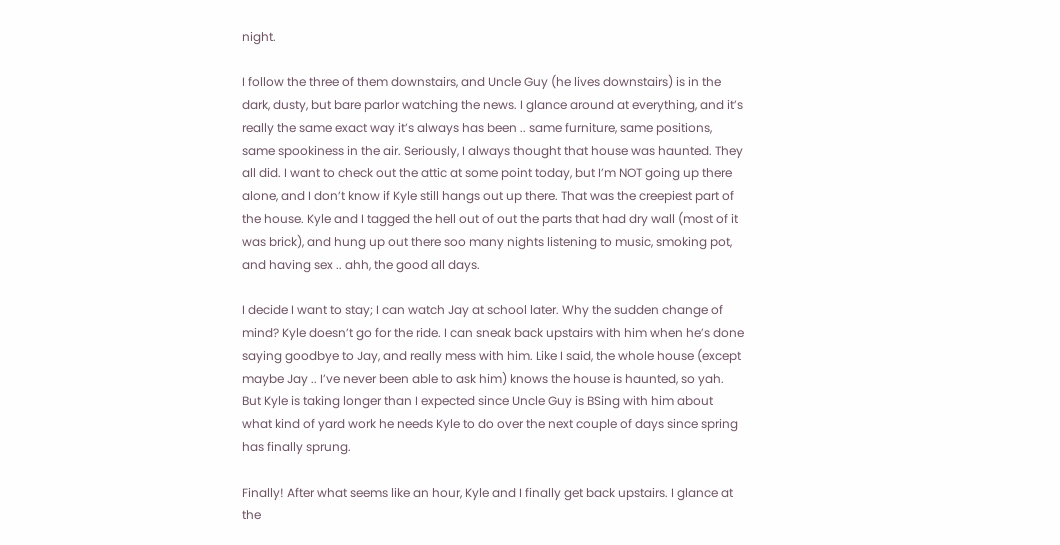night.

I follow the three of them downstairs, and Uncle Guy (he lives downstairs) is in the dark, dusty, but bare parlor watching the news. I glance around at everything, and it’s really the same exact way it’s always has been .. same furniture, same positions, same spookiness in the air. Seriously, I always thought that house was haunted. They all did. I want to check out the attic at some point today, but I’m NOT going up there alone, and I don’t know if Kyle still hangs out up there. That was the creepiest part of the house. Kyle and I tagged the hell out of out the parts that had dry wall (most of it was brick), and hung up out there soo many nights listening to music, smoking pot, and having sex .. ahh, the good all days.

I decide I want to stay; I can watch Jay at school later. Why the sudden change of mind? Kyle doesn’t go for the ride. I can sneak back upstairs with him when he’s done saying goodbye to Jay, and really mess with him. Like I said, the whole house (except maybe Jay .. I’ve never been able to ask him) knows the house is haunted, so yah. But Kyle is taking longer than I expected since Uncle Guy is BSing with him about what kind of yard work he needs Kyle to do over the next couple of days since spring has finally sprung.

Finally! After what seems like an hour, Kyle and I finally get back upstairs. I glance at the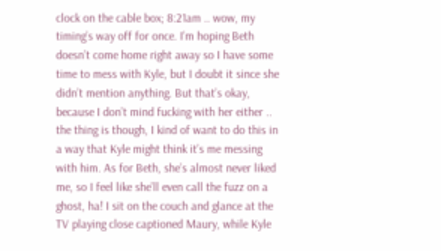clock on the cable box; 8:21am .. wow, my timing’s way off for once. I’m hoping Beth doesn’t come home right away so I have some time to mess with Kyle, but I doubt it since she didn’t mention anything. But that’s okay, because I don’t mind fucking with her either .. the thing is though, I kind of want to do this in a way that Kyle might think it’s me messing with him. As for Beth, she’s almost never liked me, so I feel like she’ll even call the fuzz on a ghost, ha! I sit on the couch and glance at the TV playing close captioned Maury, while Kyle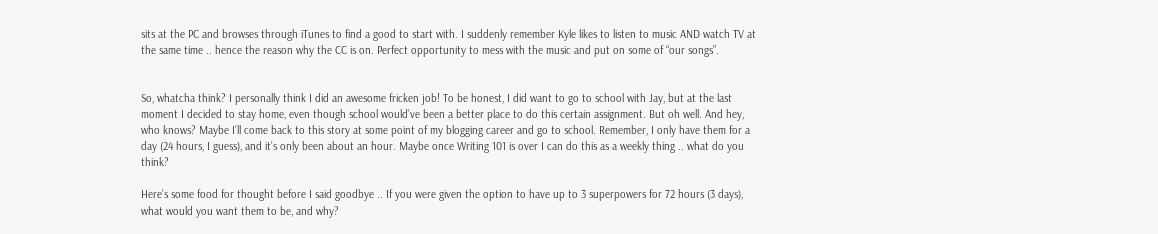sits at the PC and browses through iTunes to find a good to start with. I suddenly remember Kyle likes to listen to music AND watch TV at the same time .. hence the reason why the CC is on. Perfect opportunity to mess with the music and put on some of “our songs”.


So, whatcha think? I personally think I did an awesome fricken job! To be honest, I did want to go to school with Jay, but at the last moment I decided to stay home, even though school would’ve been a better place to do this certain assignment. But oh well. And hey, who knows? Maybe I’ll come back to this story at some point of my blogging career and go to school. Remember, I only have them for a day (24 hours, I guess), and it’s only been about an hour. Maybe once Writing 101 is over I can do this as a weekly thing .. what do you think?

Here’s some food for thought before I said goodbye .. If you were given the option to have up to 3 superpowers for 72 hours (3 days), what would you want them to be, and why?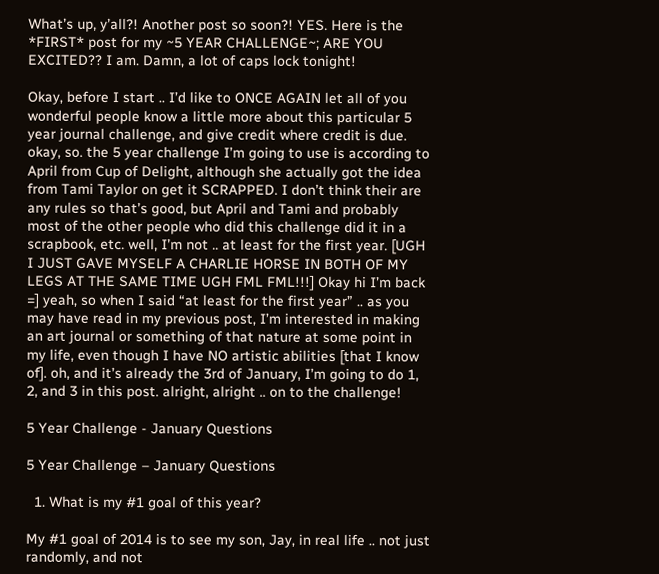What’s up, y’all?! Another post so soon?! YES. Here is the *FIRST* post for my ~5 YEAR CHALLENGE~; ARE YOU EXCITED?? I am. Damn, a lot of caps lock tonight!

Okay, before I start .. I’d like to ONCE AGAIN let all of you wonderful people know a little more about this particular 5 year journal challenge, and give credit where credit is due. okay, so. the 5 year challenge I’m going to use is according to April from Cup of Delight, although she actually got the idea from Tami Taylor on get it SCRAPPED. I don’t think their are any rules so that’s good, but April and Tami and probably most of the other people who did this challenge did it in a scrapbook, etc. well, I’m not .. at least for the first year. [UGH I JUST GAVE MYSELF A CHARLIE HORSE IN BOTH OF MY LEGS AT THE SAME TIME UGH FML FML!!!] Okay hi I’m back =] yeah, so when I said “at least for the first year” .. as you may have read in my previous post, I’m interested in making an art journal or something of that nature at some point in my life, even though I have NO artistic abilities [that I know of]. oh, and it’s already the 3rd of January, I’m going to do 1, 2, and 3 in this post. alright, alright .. on to the challenge!

5 Year Challenge - January Questions

5 Year Challenge – January Questions

  1. What is my #1 goal of this year?

My #1 goal of 2014 is to see my son, Jay, in real life .. not just randomly, and not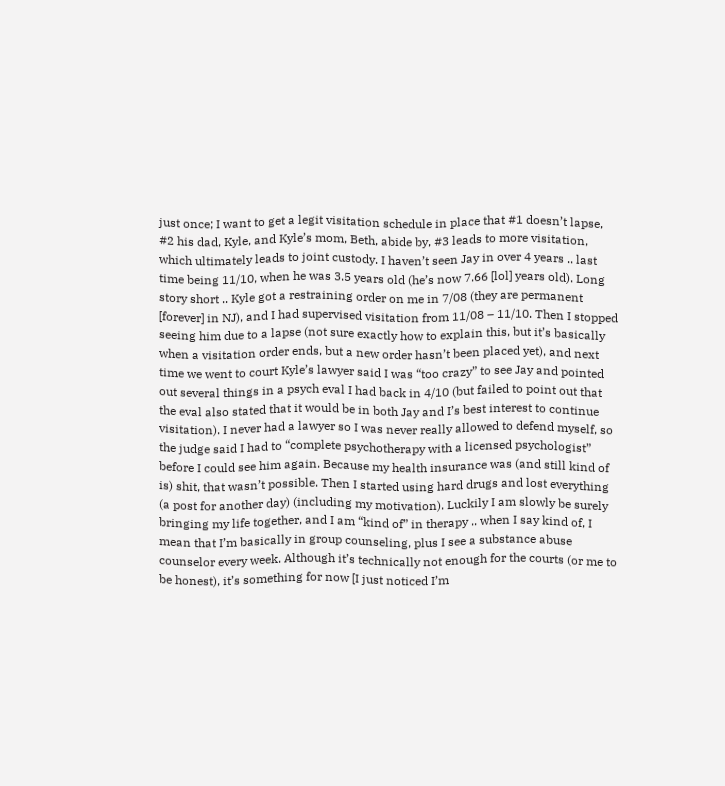just once; I want to get a legit visitation schedule in place that #1 doesn’t lapse, #2 his dad, Kyle, and Kyle’s mom, Beth, abide by, #3 leads to more visitation, which ultimately leads to joint custody. I haven’t seen Jay in over 4 years .. last time being 11/10, when he was 3.5 years old (he’s now 7.66 [lol] years old). Long story short .. Kyle got a restraining order on me in 7/08 (they are permanent [forever] in NJ), and I had supervised visitation from 11/08 – 11/10. Then I stopped seeing him due to a lapse (not sure exactly how to explain this, but it’s basically when a visitation order ends, but a new order hasn’t been placed yet), and next time we went to court Kyle’s lawyer said I was “too crazy” to see Jay and pointed out several things in a psych eval I had back in 4/10 (but failed to point out that the eval also stated that it would be in both Jay and I’s best interest to continue visitation). I never had a lawyer so I was never really allowed to defend myself, so the judge said I had to “complete psychotherapy with a licensed psychologist” before I could see him again. Because my health insurance was (and still kind of is) shit, that wasn’t possible. Then I started using hard drugs and lost everything (a post for another day) (including my motivation). Luckily I am slowly be surely bringing my life together, and I am “kind of” in therapy .. when I say kind of, I mean that I’m basically in group counseling, plus I see a substance abuse counselor every week. Although it’s technically not enough for the courts (or me to be honest), it’s something for now [I just noticed I’m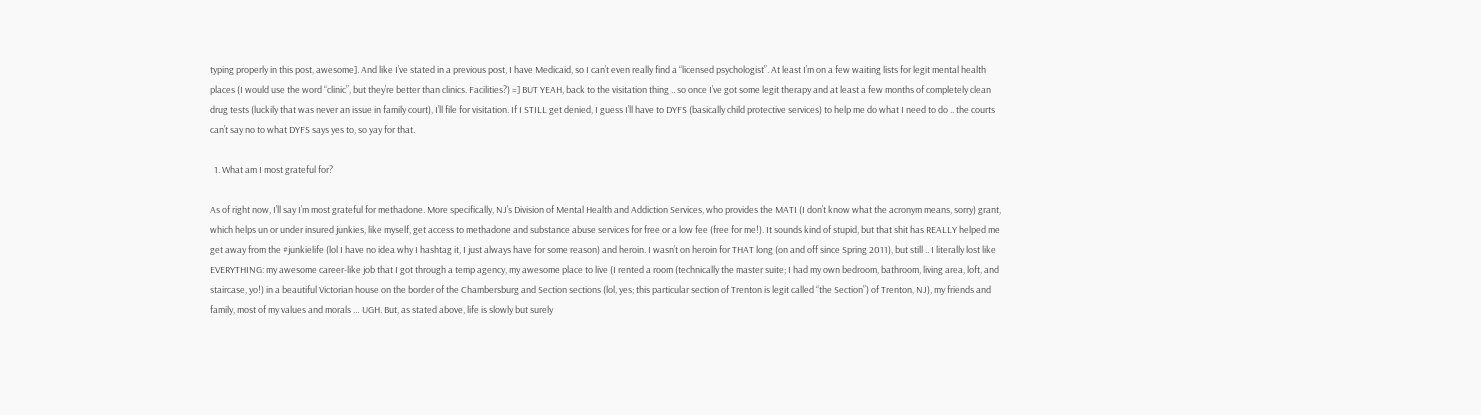typing properly in this post, awesome]. And like I’ve stated in a previous post, I have Medicaid, so I can’t even really find a “licensed psychologist”. At least I’m on a few waiting lists for legit mental health places (I would use the word “clinic”, but they’re better than clinics. Facilities?) =] BUT YEAH, back to the visitation thing .. so once I’ve got some legit therapy and at least a few months of completely clean drug tests (luckily that was never an issue in family court), I’ll file for visitation. If I STILL get denied, I guess I’ll have to DYFS (basically child protective services) to help me do what I need to do .. the courts can’t say no to what DYFS says yes to, so yay for that.

  1. What am I most grateful for?

As of right now, I’ll say I’m most grateful for methadone. More specifically, NJ’s Division of Mental Health and Addiction Services, who provides the MATI (I don’t know what the acronym means, sorry) grant, which helps un or under insured junkies, like myself, get access to methadone and substance abuse services for free or a low fee (free for me!). It sounds kind of stupid, but that shit has REALLY helped me get away from the #junkielife (lol I have no idea why I hashtag it, I just always have for some reason) and heroin. I wasn’t on heroin for THAT long (on and off since Spring 2011), but still .. I literally lost like EVERYTHING: my awesome career-like job that I got through a temp agency, my awesome place to live (I rented a room (technically the master suite; I had my own bedroom, bathroom, living area, loft, and staircase, yo!) in a beautiful Victorian house on the border of the Chambersburg and Section sections (lol, yes; this particular section of Trenton is legit called “the Section”) of Trenton, NJ), my friends and family, most of my values and morals … UGH. But, as stated above, life is slowly but surely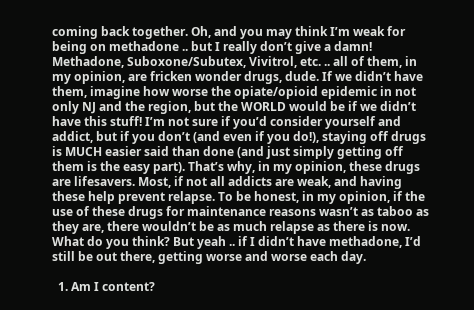coming back together. Oh, and you may think I’m weak for being on methadone .. but I really don’t give a damn! Methadone, Suboxone/Subutex, Vivitrol, etc. .. all of them, in my opinion, are fricken wonder drugs, dude. If we didn’t have them, imagine how worse the opiate/opioid epidemic in not only NJ and the region, but the WORLD would be if we didn’t have this stuff! I’m not sure if you’d consider yourself and addict, but if you don’t (and even if you do!), staying off drugs is MUCH easier said than done (and just simply getting off them is the easy part). That’s why, in my opinion, these drugs are lifesavers. Most, if not all addicts are weak, and having these help prevent relapse. To be honest, in my opinion, if the use of these drugs for maintenance reasons wasn’t as taboo as they are, there wouldn’t be as much relapse as there is now. What do you think? But yeah .. if I didn’t have methadone, I’d still be out there, getting worse and worse each day.

  1. Am I content?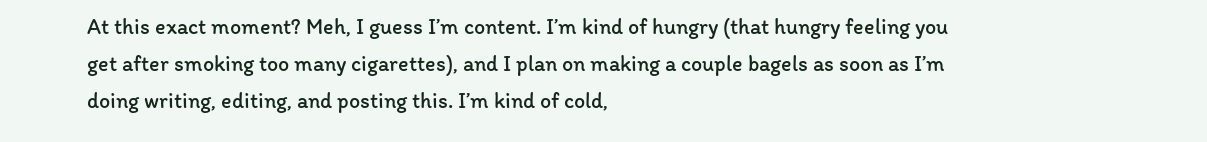At this exact moment? Meh, I guess I’m content. I’m kind of hungry (that hungry feeling you get after smoking too many cigarettes), and I plan on making a couple bagels as soon as I’m doing writing, editing, and posting this. I’m kind of cold,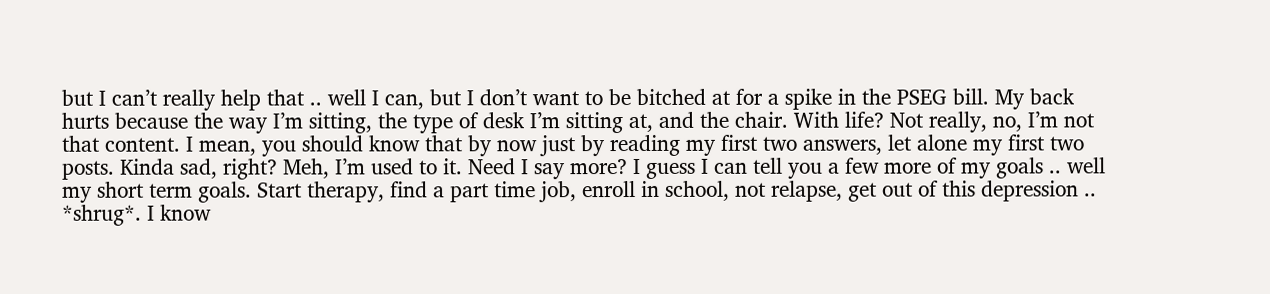but I can’t really help that .. well I can, but I don’t want to be bitched at for a spike in the PSEG bill. My back hurts because the way I’m sitting, the type of desk I’m sitting at, and the chair. With life? Not really, no, I’m not that content. I mean, you should know that by now just by reading my first two answers, let alone my first two posts. Kinda sad, right? Meh, I’m used to it. Need I say more? I guess I can tell you a few more of my goals .. well my short term goals. Start therapy, find a part time job, enroll in school, not relapse, get out of this depression .. *shrug*. I know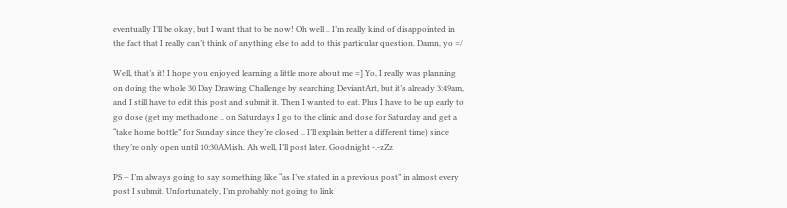eventually I’ll be okay, but I want that to be now! Oh well .. I’m really kind of disappointed in the fact that I really can’t think of anything else to add to this particular question. Damn, yo =/

Well, that’s it! I hope you enjoyed learning a little more about me =] Yo, I really was planning on doing the whole 30 Day Drawing Challenge by searching DeviantArt, but it’s already 3:49am, and I still have to edit this post and submit it. Then I wanted to eat. Plus I have to be up early to go dose (get my methadone .. on Saturdays I go to the clinic and dose for Saturday and get a “take home bottle” for Sunday since they’re closed .. I’ll explain better a different time) since they’re only open until 10:30AMish. Ah well, I’ll post later. Goodnight -.-zZz

PS – I’m always going to say something like “as I’ve stated in a previous post” in almost every post I submit. Unfortunately, I’m probably not going to link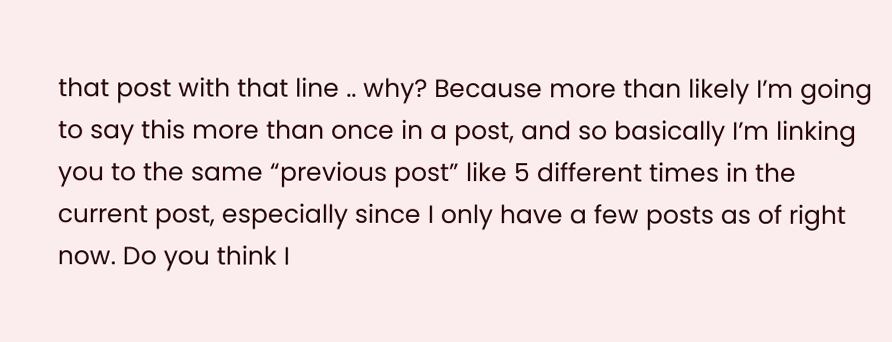that post with that line .. why? Because more than likely I’m going to say this more than once in a post, and so basically I’m linking you to the same “previous post” like 5 different times in the current post, especially since I only have a few posts as of right now. Do you think I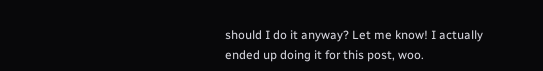should I do it anyway? Let me know! I actually ended up doing it for this post, woo.